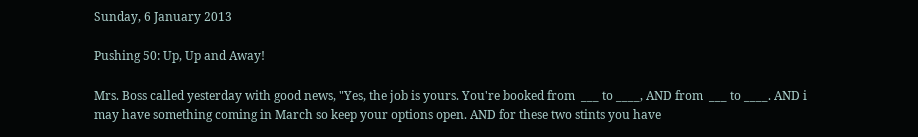Sunday, 6 January 2013

Pushing 50: Up, Up and Away!

Mrs. Boss called yesterday with good news, "Yes, the job is yours. You're booked from  ___ to ____, AND from  ___ to ____. AND i may have something coming in March so keep your options open. AND for these two stints you have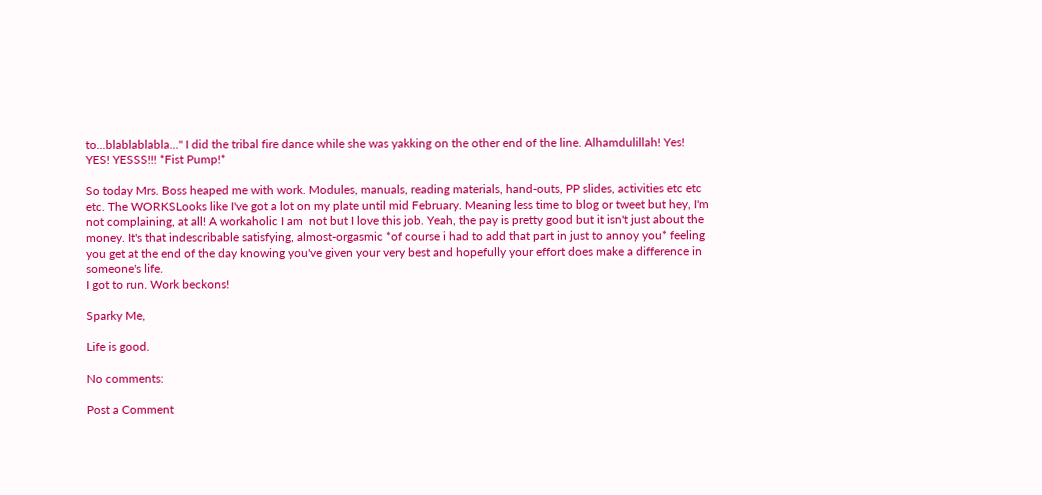to...blablablabla..." I did the tribal fire dance while she was yakking on the other end of the line. Alhamdulillah! Yes! YES! YESSS!!! *Fist Pump!*

So today Mrs. Boss heaped me with work. Modules, manuals, reading materials, hand-outs, PP slides, activities etc etc etc. The WORKSLooks like I've got a lot on my plate until mid February. Meaning less time to blog or tweet but hey, I'm not complaining, at all! A workaholic I am  not but I love this job. Yeah, the pay is pretty good but it isn't just about the money. It's that indescribable satisfying, almost-orgasmic *of course i had to add that part in just to annoy you* feeling you get at the end of the day knowing you've given your very best and hopefully your effort does make a difference in someone's life.
I got to run. Work beckons!

Sparky Me,

Life is good.

No comments:

Post a Comment